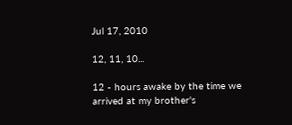Jul 17, 2010

12, 11, 10...

12 - hours awake by the time we arrived at my brother's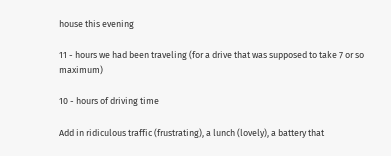house this evening

11 - hours we had been traveling (for a drive that was supposed to take 7 or so maximum)

10 - hours of driving time

Add in ridiculous traffic (frustrating), a lunch (lovely), a battery that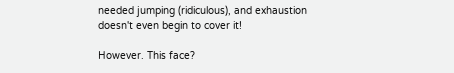needed jumping (ridiculous), and exhaustion doesn't even begin to cover it!

However. This face?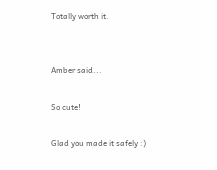Totally worth it.


Amber said...

So cute!

Glad you made it safely :)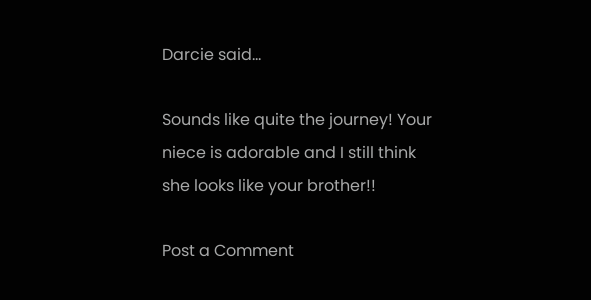Darcie said...

Sounds like quite the journey! Your niece is adorable and I still think she looks like your brother!!

Post a Comment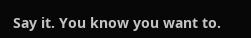Say it. You know you want to.